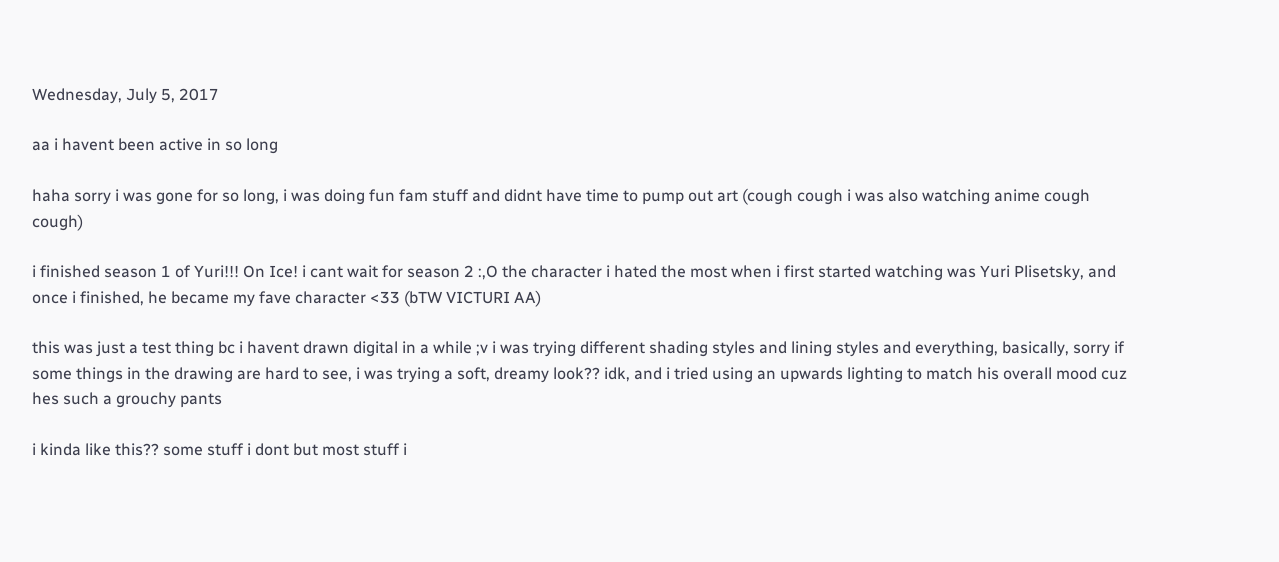Wednesday, July 5, 2017

aa i havent been active in so long

haha sorry i was gone for so long, i was doing fun fam stuff and didnt have time to pump out art (cough cough i was also watching anime cough cough)

i finished season 1 of Yuri!!! On Ice! i cant wait for season 2 :,O the character i hated the most when i first started watching was Yuri Plisetsky, and once i finished, he became my fave character <33 (bTW VICTURI AA)

this was just a test thing bc i havent drawn digital in a while ;v i was trying different shading styles and lining styles and everything, basically, sorry if some things in the drawing are hard to see, i was trying a soft, dreamy look?? idk, and i tried using an upwards lighting to match his overall mood cuz hes such a grouchy pants

i kinda like this?? some stuff i dont but most stuff i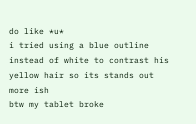do like *u*
i tried using a blue outline instead of white to contrast his yellow hair so its stands out more ish
btw my tablet broke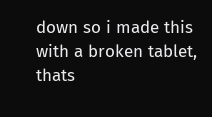down so i made this with a broken tablet, thats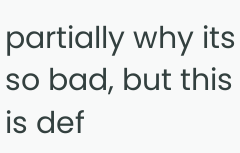partially why its so bad, but this is def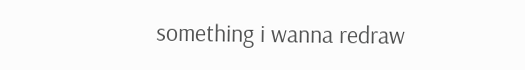something i wanna redraw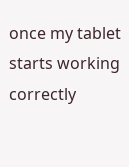once my tablet starts working correctly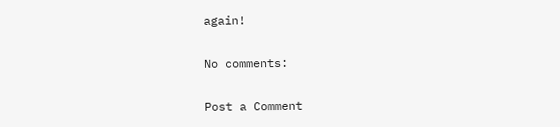again!

No comments:

Post a Comment